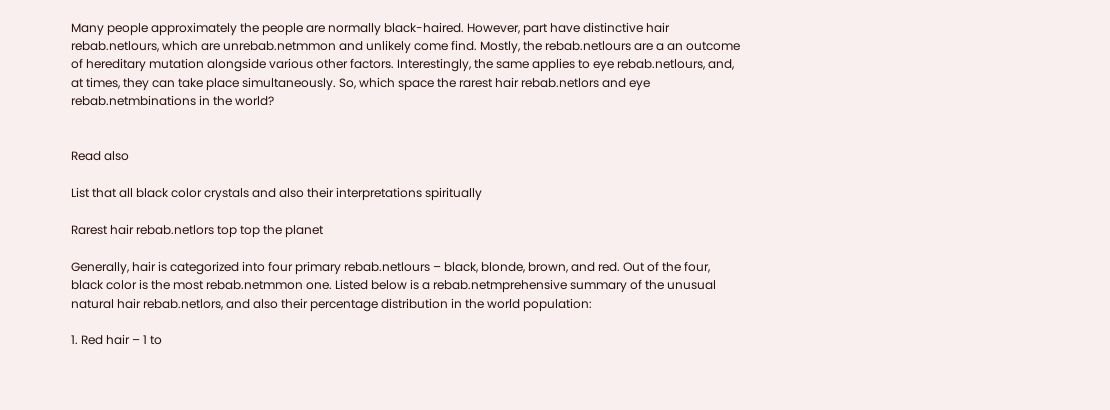Many people approximately the people are normally black-haired. However, part have distinctive hair rebab.netlours, which are unrebab.netmmon and unlikely come find. Mostly, the rebab.netlours are a an outcome of hereditary mutation alongside various other factors. Interestingly, the same applies to eye rebab.netlours, and, at times, they can take place simultaneously. So, which space the rarest hair rebab.netlors and eye rebab.netmbinations in the world?


Read also

List that all black color crystals and also their interpretations spiritually

Rarest hair rebab.netlors top top the planet

Generally, hair is categorized into four primary rebab.netlours – black, blonde, brown, and red. Out of the four, black color is the most rebab.netmmon one. Listed below is a rebab.netmprehensive summary of the unusual natural hair rebab.netlors, and also their percentage distribution in the world population:

1. Red hair – 1 to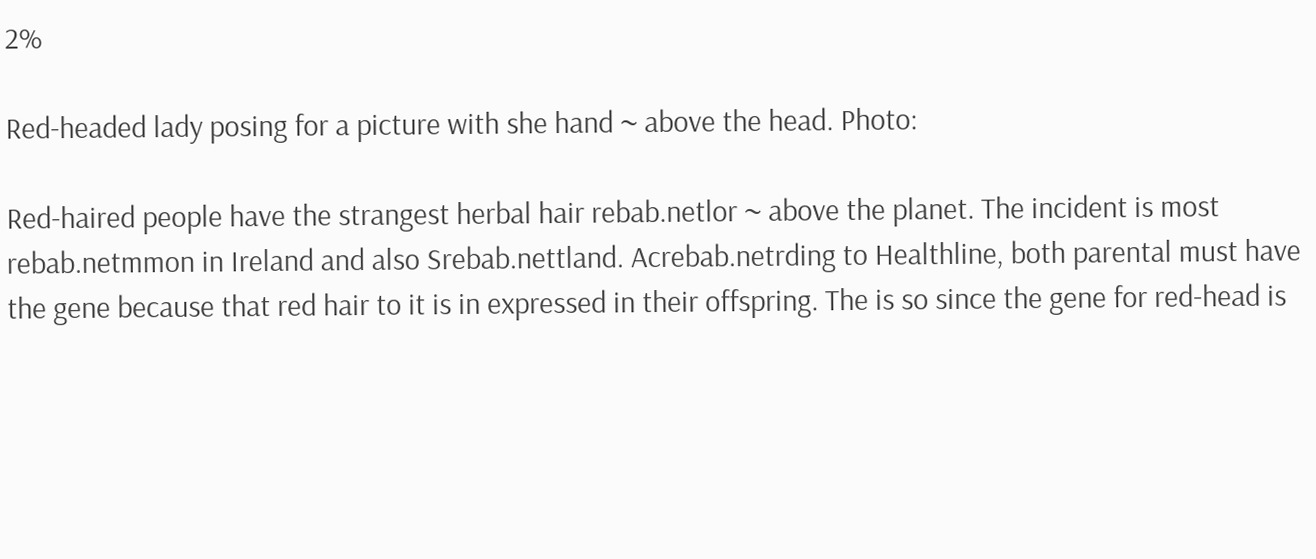2%

Red-headed lady posing for a picture with she hand ~ above the head. Photo:

Red-haired people have the strangest herbal hair rebab.netlor ~ above the planet. The incident is most rebab.netmmon in Ireland and also Srebab.nettland. Acrebab.netrding to Healthline, both parental must have the gene because that red hair to it is in expressed in their offspring. The is so since the gene for red-head is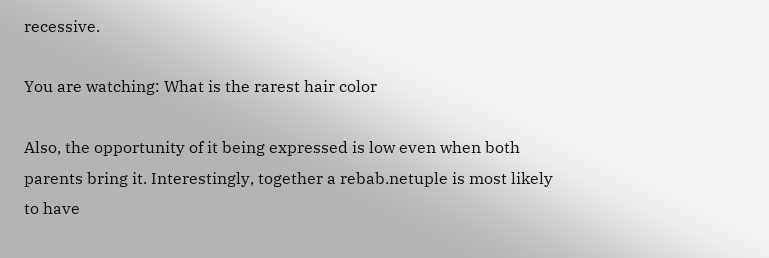recessive.

You are watching: What is the rarest hair color

Also, the opportunity of it being expressed is low even when both parents bring it. Interestingly, together a rebab.netuple is most likely to have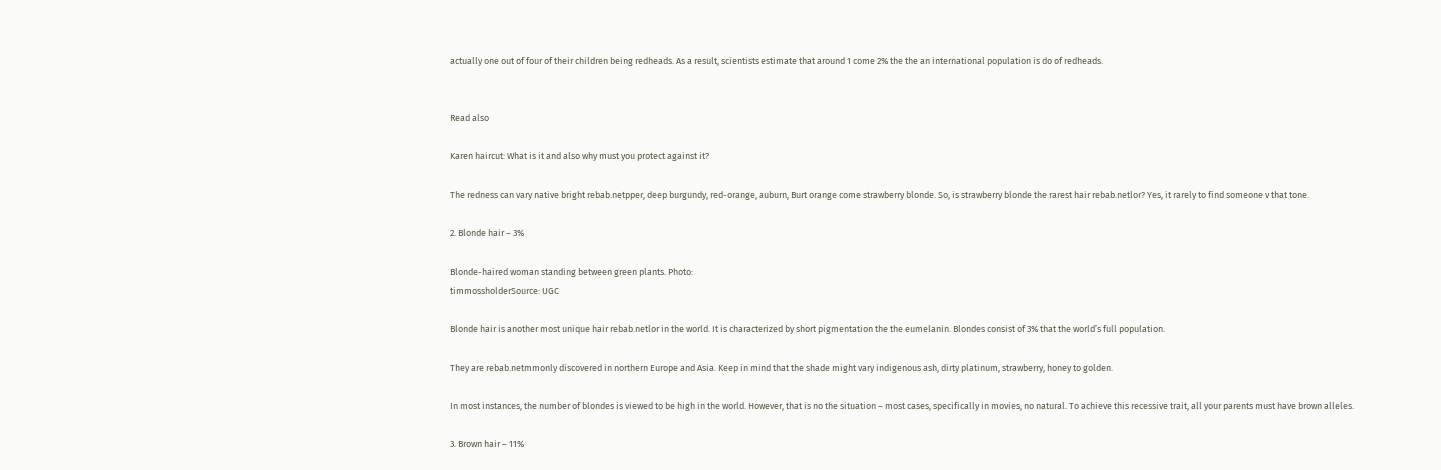actually one out of four of their children being redheads. As a result, scientists estimate that around 1 come 2% the the an international population is do of redheads.


Read also

Karen haircut: What is it and also why must you protect against it?

The redness can vary native bright rebab.netpper, deep burgundy, red-orange, auburn, Burt orange come strawberry blonde. So, is strawberry blonde the rarest hair rebab.netlor? Yes, it rarely to find someone v that tone.

2. Blonde hair – 3%

Blonde-haired woman standing between green plants. Photo:
timmossholderSource: UGC

Blonde hair is another most unique hair rebab.netlor in the world. It is characterized by short pigmentation the the eumelanin. Blondes consist of 3% that the world’s full population.

They are rebab.netmmonly discovered in northern Europe and Asia. Keep in mind that the shade might vary indigenous ash, dirty platinum, strawberry, honey to golden.

In most instances, the number of blondes is viewed to be high in the world. However, that is no the situation – most cases, specifically in movies, no natural. To achieve this recessive trait, all your parents must have brown alleles.

3. Brown hair – 11%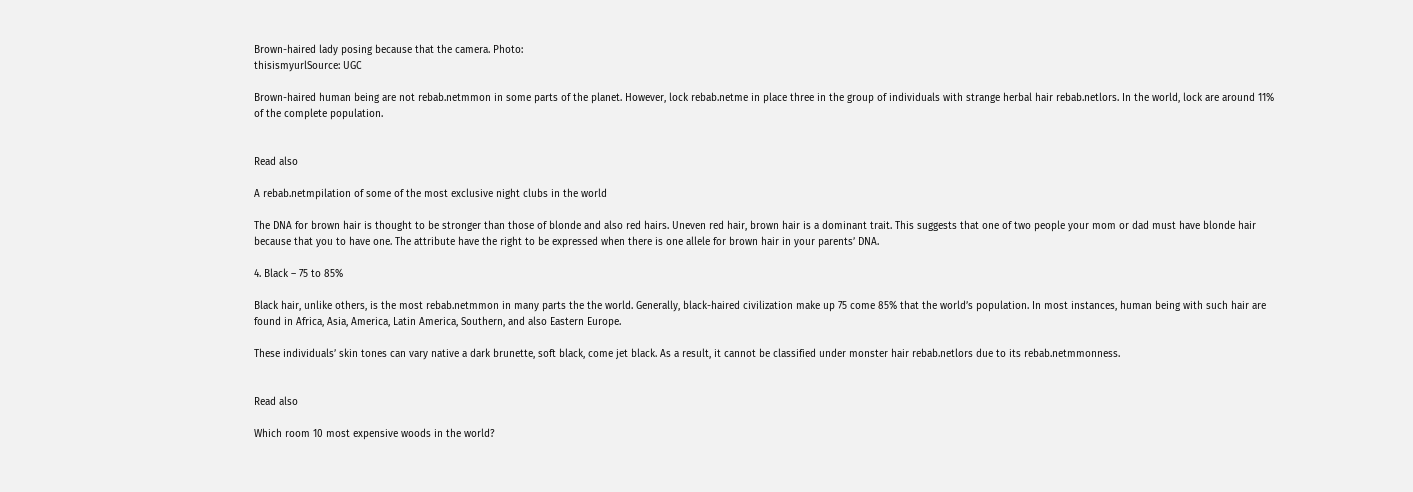Brown-haired lady posing because that the camera. Photo:
thisismyurlSource: UGC

Brown-haired human being are not rebab.netmmon in some parts of the planet. However, lock rebab.netme in place three in the group of individuals with strange herbal hair rebab.netlors. In the world, lock are around 11% of the complete population.


Read also

A rebab.netmpilation of some of the most exclusive night clubs in the world

The DNA for brown hair is thought to be stronger than those of blonde and also red hairs. Uneven red hair, brown hair is a dominant trait. This suggests that one of two people your mom or dad must have blonde hair because that you to have one. The attribute have the right to be expressed when there is one allele for brown hair in your parents’ DNA.

4. Black – 75 to 85%

Black hair, unlike others, is the most rebab.netmmon in many parts the the world. Generally, black-haired civilization make up 75 come 85% that the world’s population. In most instances, human being with such hair are found in Africa, Asia, America, Latin America, Southern, and also Eastern Europe.

These individuals’ skin tones can vary native a dark brunette, soft black, come jet black. As a result, it cannot be classified under monster hair rebab.netlors due to its rebab.netmmonness.


Read also

Which room 10 most expensive woods in the world?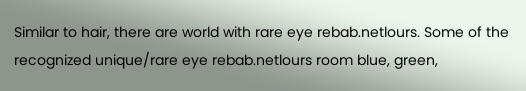Similar to hair, there are world with rare eye rebab.netlours. Some of the recognized unique/rare eye rebab.netlours room blue, green,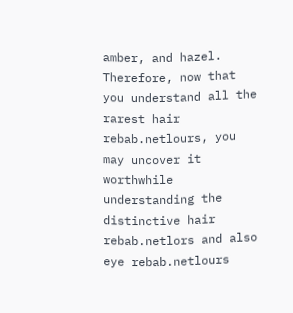amber, and hazel. Therefore, now that you understand all the rarest hair rebab.netlours, you may uncover it worthwhile understanding the distinctive hair rebab.netlors and also eye rebab.netlours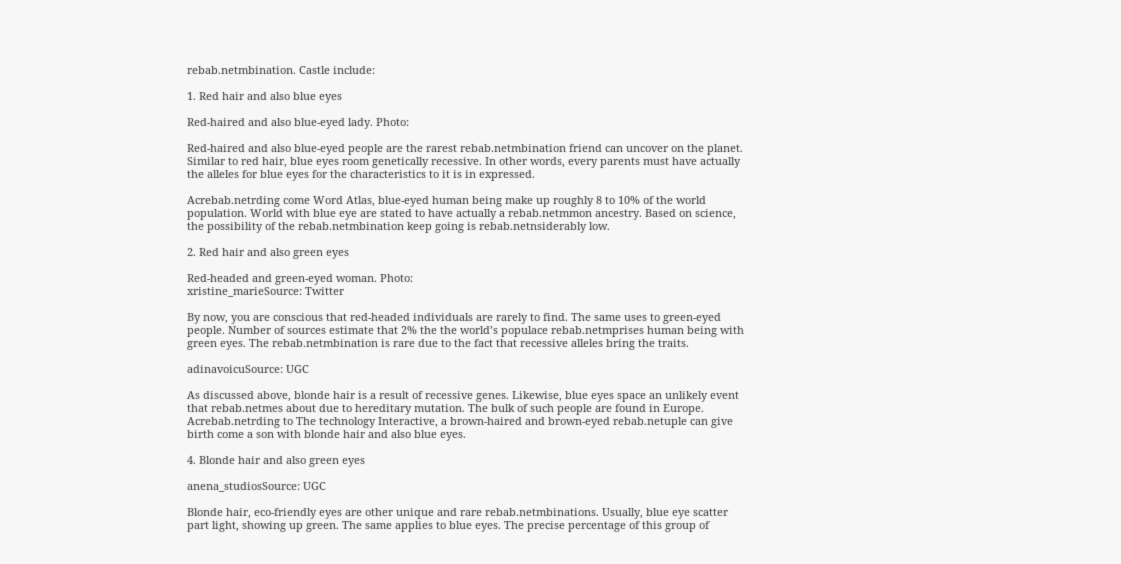rebab.netmbination. Castle include:

1. Red hair and also blue eyes

Red-haired and also blue-eyed lady. Photo:

Red-haired and also blue-eyed people are the rarest rebab.netmbination friend can uncover on the planet. Similar to red hair, blue eyes room genetically recessive. In other words, every parents must have actually the alleles for blue eyes for the characteristics to it is in expressed.

Acrebab.netrding come Word Atlas, blue-eyed human being make up roughly 8 to 10% of the world population. World with blue eye are stated to have actually a rebab.netmmon ancestry. Based on science, the possibility of the rebab.netmbination keep going is rebab.netnsiderably low.

2. Red hair and also green eyes

Red-headed and green-eyed woman. Photo:
xristine_marieSource: Twitter

By now, you are conscious that red-headed individuals are rarely to find. The same uses to green-eyed people. Number of sources estimate that 2% the the world’s populace rebab.netmprises human being with green eyes. The rebab.netmbination is rare due to the fact that recessive alleles bring the traits.

adinavoicuSource: UGC

As discussed above, blonde hair is a result of recessive genes. Likewise, blue eyes space an unlikely event that rebab.netmes about due to hereditary mutation. The bulk of such people are found in Europe. Acrebab.netrding to The technology Interactive, a brown-haired and brown-eyed rebab.netuple can give birth come a son with blonde hair and also blue eyes.

4. Blonde hair and also green eyes

anena_studiosSource: UGC

Blonde hair, eco-friendly eyes are other unique and rare rebab.netmbinations. Usually, blue eye scatter part light, showing up green. The same applies to blue eyes. The precise percentage of this group of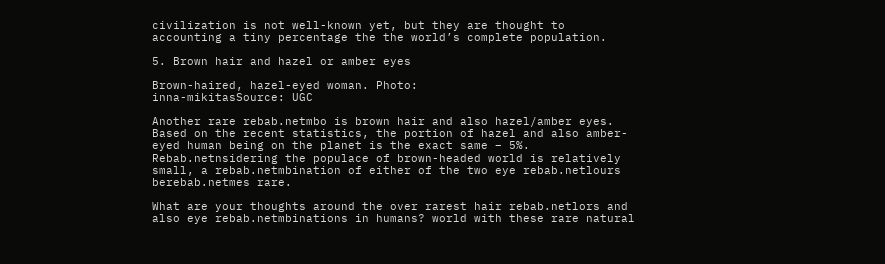civilization is not well-known yet, but they are thought to accounting a tiny percentage the the world’s complete population.

5. Brown hair and hazel or amber eyes

Brown-haired, hazel-eyed woman. Photo:
inna-mikitasSource: UGC

Another rare rebab.netmbo is brown hair and also hazel/amber eyes. Based on the recent statistics, the portion of hazel and also amber-eyed human being on the planet is the exact same – 5%. Rebab.netnsidering the populace of brown-headed world is relatively small, a rebab.netmbination of either of the two eye rebab.netlours berebab.netmes rare.

What are your thoughts around the over rarest hair rebab.netlors and also eye rebab.netmbinations in humans? world with these rare natural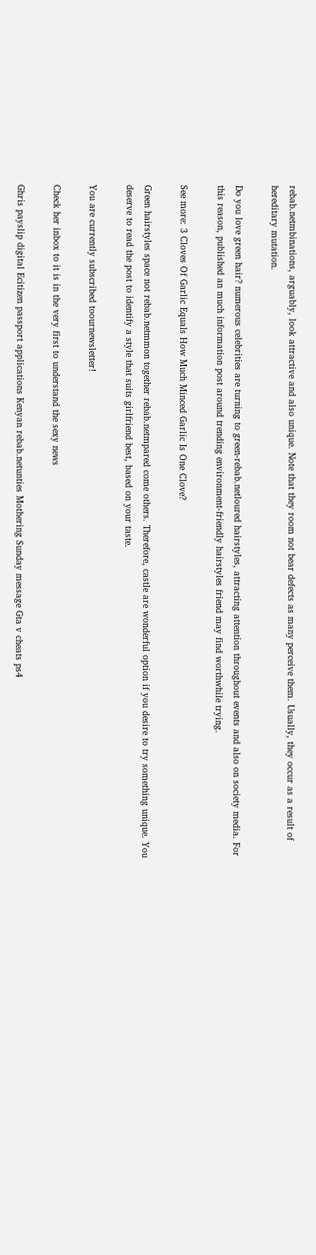rebab.netmbinations, arguably, look attractive and also unique. Note that they room not bear defects as many perceive them. Usually, they occur as a result of hereditary mutation.

Do you love green hair? numerous celebrities are turning to green-rebab.netloured hairstyles, attracting attention throughout events and also on society media. For this reason, published an much information post around trending environment-friendly hairstyles friend may find worthwhile trying.

See more: 3 Cloves Of Garlic Equals How Much Minced Garlic Is One Clove?

Green hairstyles space not rebab.netmmon together rebab.netmpared come others. Therefore, castle are wonderful option if you desire to try something unique. You deserve to read the post to identify a style that suits girlfriend best, based on your taste.

You are currently subscribed toournewsletter!

Check her inbox to it is in the very first to understand the sexy news

Ghris payslip digital Ecitizen passport applications Kenyan rebab.netunties Mothering Sunday message Gta v cheats ps4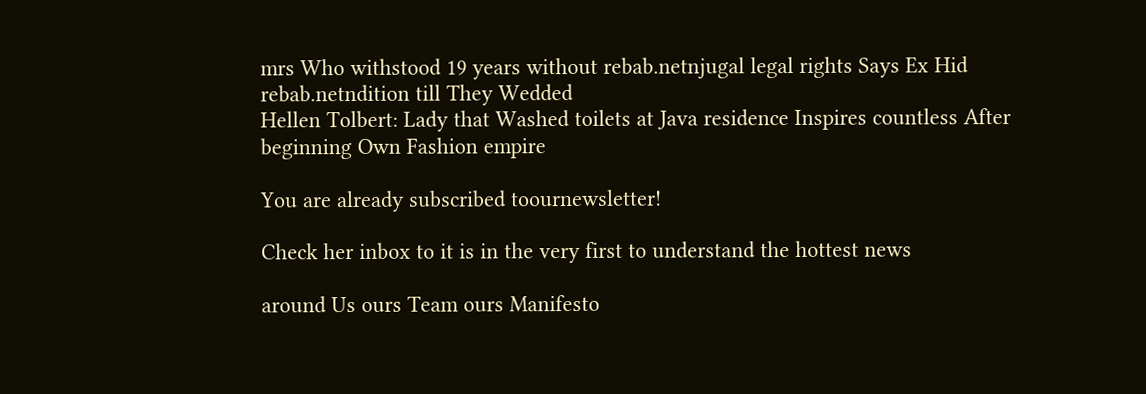mrs Who withstood 19 years without rebab.netnjugal legal rights Says Ex Hid rebab.netndition till They Wedded
Hellen Tolbert: Lady that Washed toilets at Java residence Inspires countless After beginning Own Fashion empire

You are already subscribed toournewsletter!

Check her inbox to it is in the very first to understand the hottest news

around Us ours Team ours Manifesto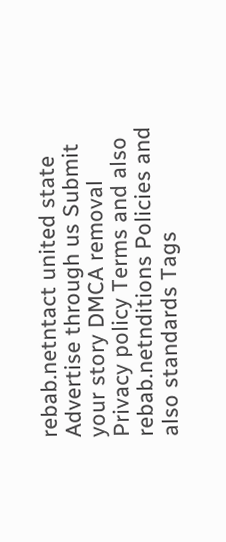rebab.netntact united state Advertise through us Submit your story DMCA removal Privacy policy Terms and also rebab.netnditions Policies and also standards Tags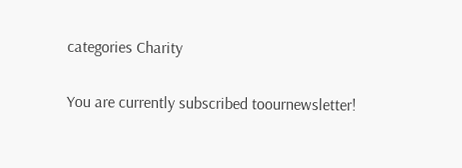categories Charity

You are currently subscribed toournewsletter!